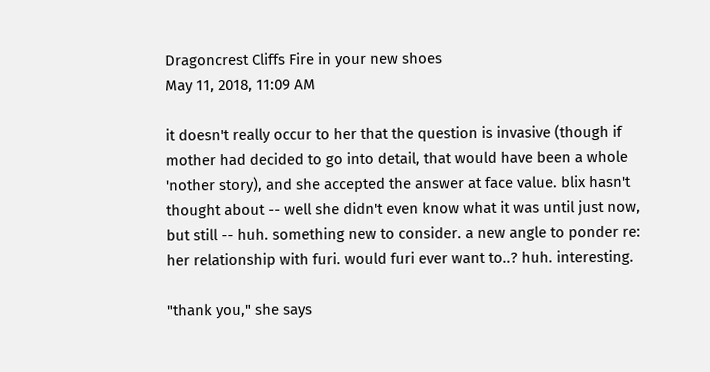Dragoncrest Cliffs Fire in your new shoes
May 11, 2018, 11:09 AM

it doesn't really occur to her that the question is invasive (though if mother had decided to go into detail, that would have been a whole 'nother story), and she accepted the answer at face value. blix hasn't thought about -- well she didn't even know what it was until just now, but still -- huh. something new to consider. a new angle to ponder re: her relationship with furi. would furi ever want to..? huh. interesting.

"thank you," she says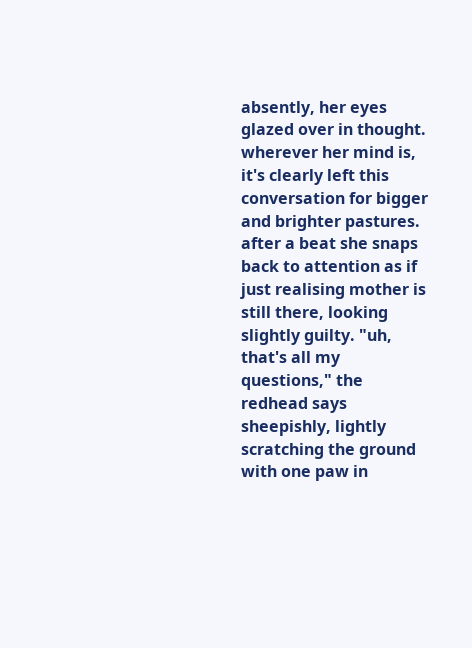absently, her eyes glazed over in thought. wherever her mind is, it's clearly left this conversation for bigger and brighter pastures. after a beat she snaps back to attention as if just realising mother is still there, looking slightly guilty. "uh, that's all my questions," the redhead says sheepishly, lightly scratching the ground with one paw in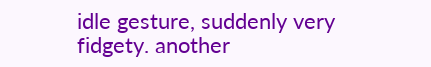idle gesture, suddenly very fidgety. another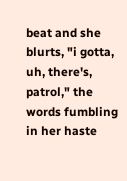beat and she blurts, "i gotta, uh, there's, patrol," the words fumbling in her haste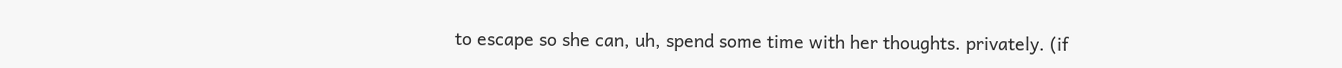to escape so she can, uh, spend some time with her thoughts. privately. (if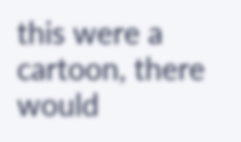this were a cartoon, there would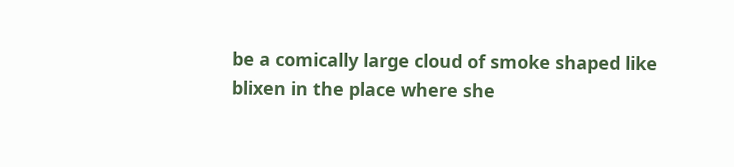be a comically large cloud of smoke shaped like blixen in the place where she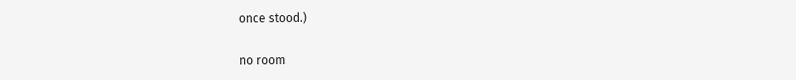once stood.)

no room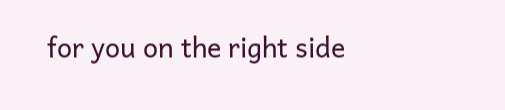for you on the right side